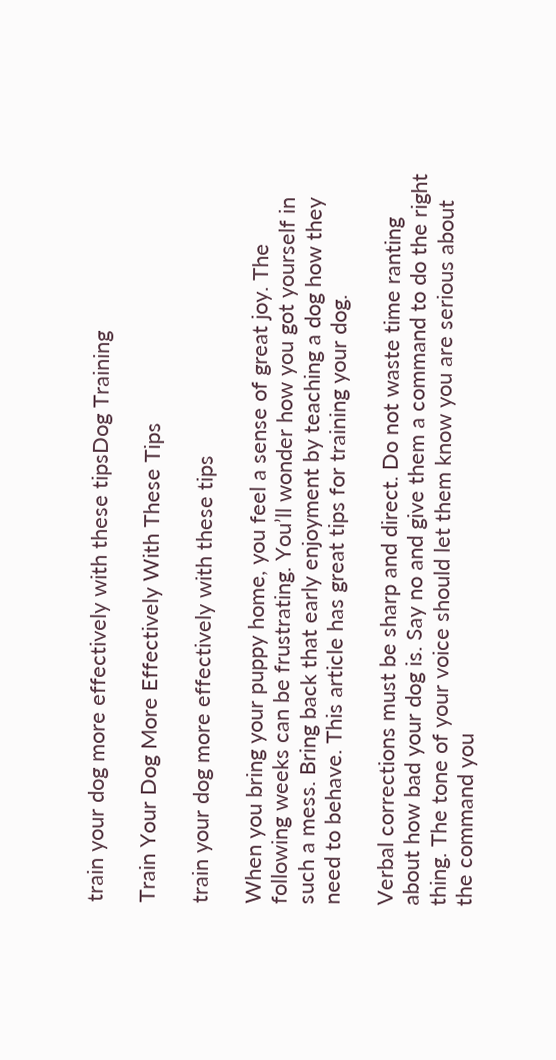train your dog more effectively with these tipsDog Training

Train Your Dog More Effectively With These Tips

train your dog more effectively with these tips

When you bring your puppy home, you feel a sense of great joy. The following weeks can be frustrating. You’ll wonder how you got yourself in such a mess. Bring back that early enjoyment by teaching a dog how they need to behave. This article has great tips for training your dog.

Verbal corrections must be sharp and direct. Do not waste time ranting about how bad your dog is. Say no and give them a command to do the right thing. The tone of your voice should let them know you are serious about the command you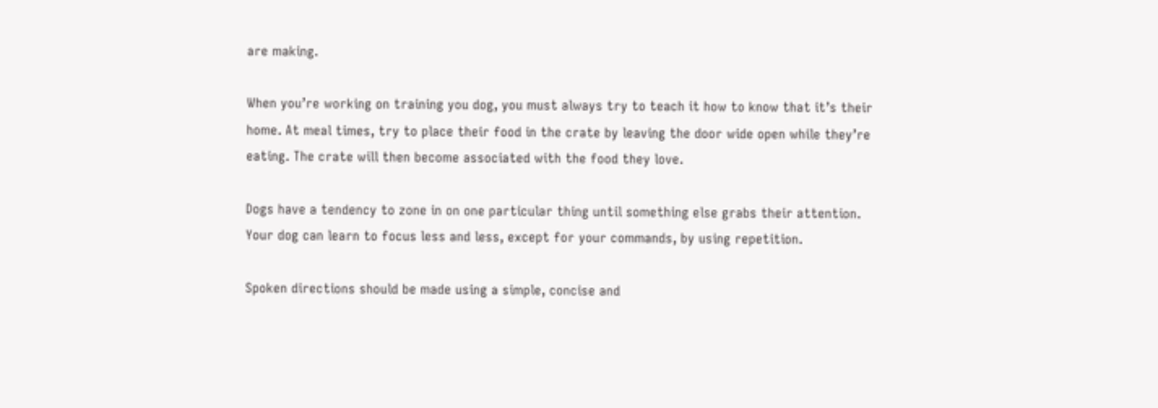are making.

When you’re working on training you dog, you must always try to teach it how to know that it’s their home. At meal times, try to place their food in the crate by leaving the door wide open while they’re eating. The crate will then become associated with the food they love.

Dogs have a tendency to zone in on one particular thing until something else grabs their attention. Your dog can learn to focus less and less, except for your commands, by using repetition.

Spoken directions should be made using a simple, concise and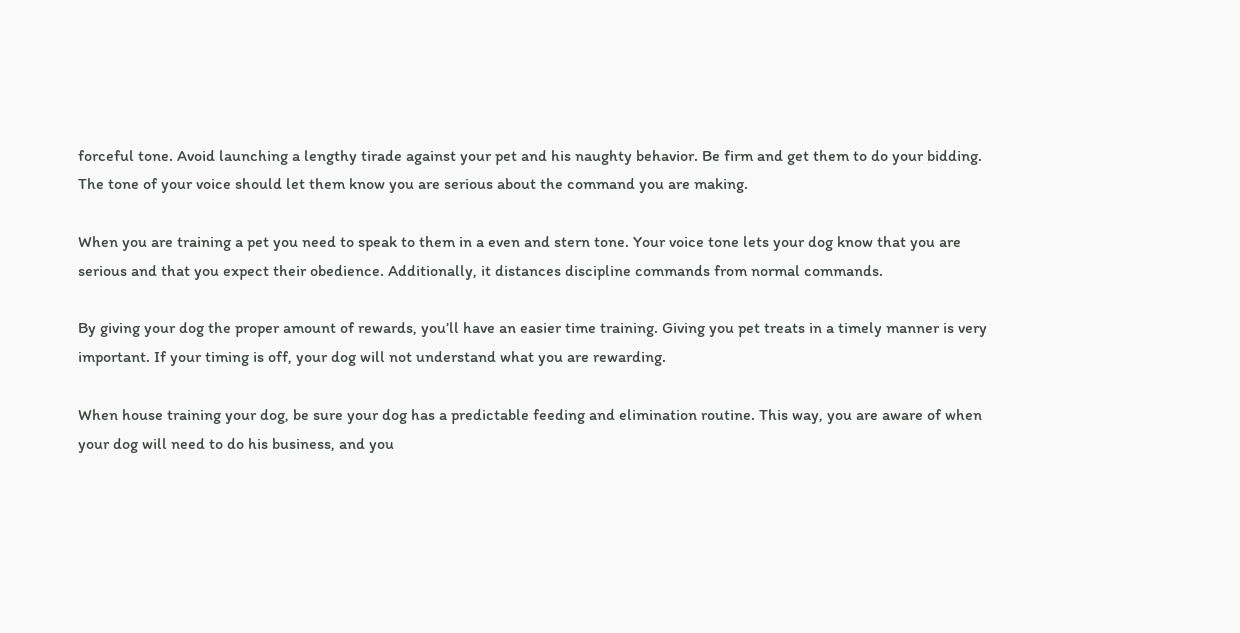forceful tone. Avoid launching a lengthy tirade against your pet and his naughty behavior. Be firm and get them to do your bidding. The tone of your voice should let them know you are serious about the command you are making.

When you are training a pet you need to speak to them in a even and stern tone. Your voice tone lets your dog know that you are serious and that you expect their obedience. Additionally, it distances discipline commands from normal commands.

By giving your dog the proper amount of rewards, you’ll have an easier time training. Giving you pet treats in a timely manner is very important. If your timing is off, your dog will not understand what you are rewarding.

When house training your dog, be sure your dog has a predictable feeding and elimination routine. This way, you are aware of when your dog will need to do his business, and you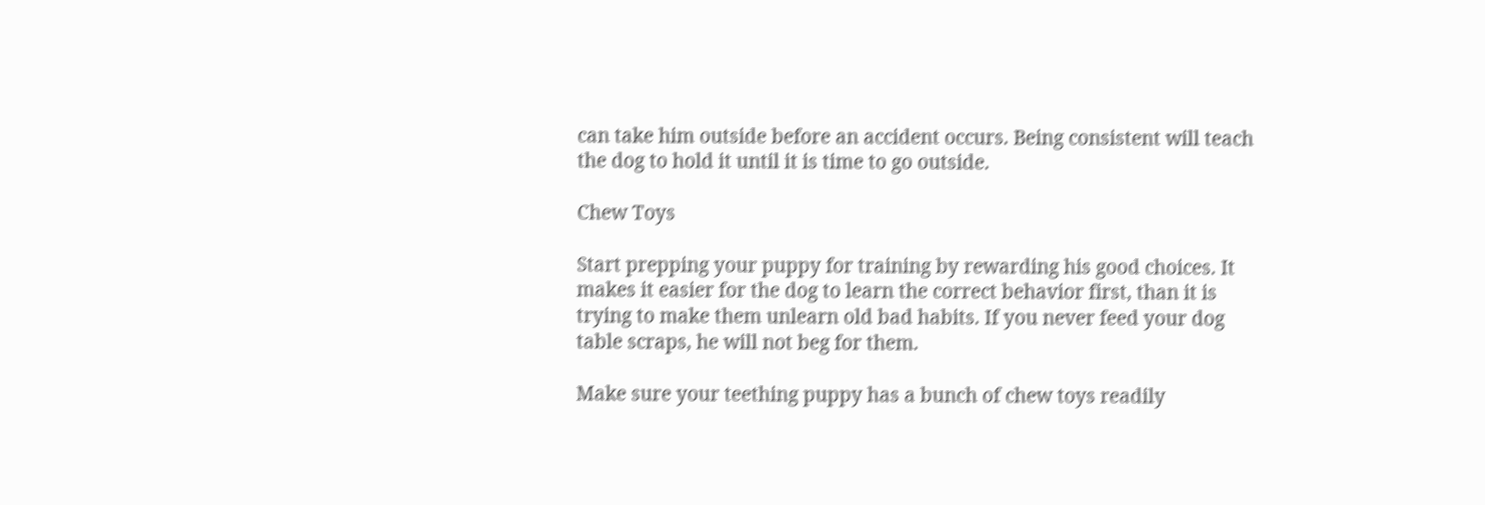can take him outside before an accident occurs. Being consistent will teach the dog to hold it until it is time to go outside.

Chew Toys

Start prepping your puppy for training by rewarding his good choices. It makes it easier for the dog to learn the correct behavior first, than it is trying to make them unlearn old bad habits. If you never feed your dog table scraps, he will not beg for them.

Make sure your teething puppy has a bunch of chew toys readily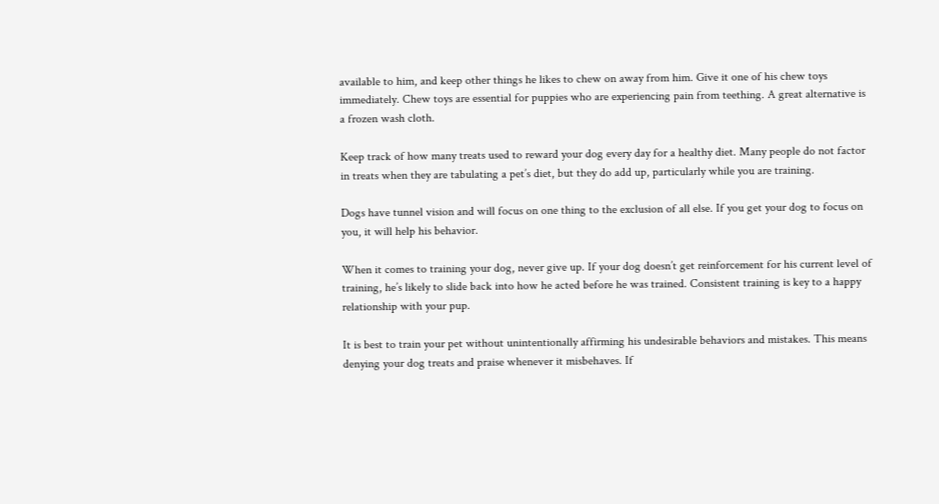available to him, and keep other things he likes to chew on away from him. Give it one of his chew toys immediately. Chew toys are essential for puppies who are experiencing pain from teething. A great alternative is a frozen wash cloth.

Keep track of how many treats used to reward your dog every day for a healthy diet. Many people do not factor in treats when they are tabulating a pet’s diet, but they do add up, particularly while you are training.

Dogs have tunnel vision and will focus on one thing to the exclusion of all else. If you get your dog to focus on you, it will help his behavior.

When it comes to training your dog, never give up. If your dog doesn’t get reinforcement for his current level of training, he’s likely to slide back into how he acted before he was trained. Consistent training is key to a happy relationship with your pup.

It is best to train your pet without unintentionally affirming his undesirable behaviors and mistakes. This means denying your dog treats and praise whenever it misbehaves. If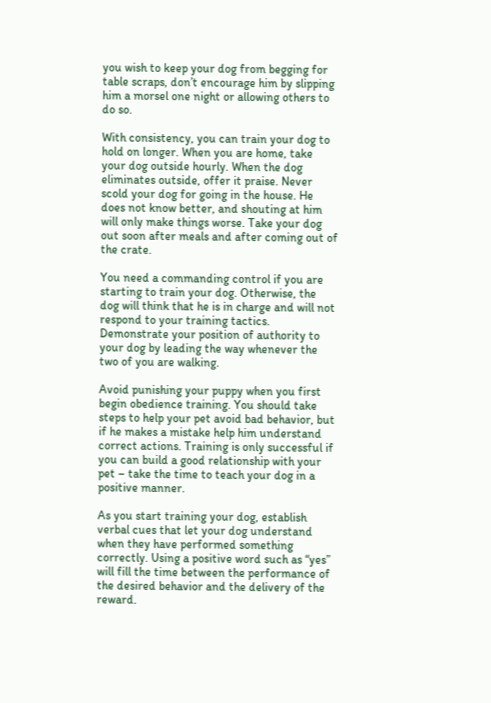you wish to keep your dog from begging for table scraps, don’t encourage him by slipping him a morsel one night or allowing others to do so.

With consistency, you can train your dog to hold on longer. When you are home, take your dog outside hourly. When the dog eliminates outside, offer it praise. Never scold your dog for going in the house. He does not know better, and shouting at him will only make things worse. Take your dog out soon after meals and after coming out of the crate.

You need a commanding control if you are starting to train your dog. Otherwise, the dog will think that he is in charge and will not respond to your training tactics. Demonstrate your position of authority to your dog by leading the way whenever the two of you are walking.

Avoid punishing your puppy when you first begin obedience training. You should take steps to help your pet avoid bad behavior, but if he makes a mistake help him understand correct actions. Training is only successful if you can build a good relationship with your pet – take the time to teach your dog in a positive manner.

As you start training your dog, establish verbal cues that let your dog understand when they have performed something correctly. Using a positive word such as “yes” will fill the time between the performance of the desired behavior and the delivery of the reward.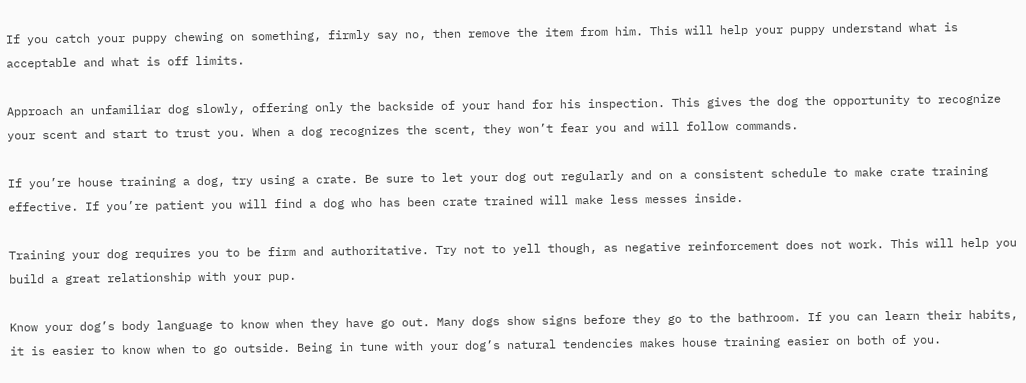If you catch your puppy chewing on something, firmly say no, then remove the item from him. This will help your puppy understand what is acceptable and what is off limits.

Approach an unfamiliar dog slowly, offering only the backside of your hand for his inspection. This gives the dog the opportunity to recognize your scent and start to trust you. When a dog recognizes the scent, they won’t fear you and will follow commands.

If you’re house training a dog, try using a crate. Be sure to let your dog out regularly and on a consistent schedule to make crate training effective. If you’re patient you will find a dog who has been crate trained will make less messes inside.

Training your dog requires you to be firm and authoritative. Try not to yell though, as negative reinforcement does not work. This will help you build a great relationship with your pup.

Know your dog’s body language to know when they have go out. Many dogs show signs before they go to the bathroom. If you can learn their habits, it is easier to know when to go outside. Being in tune with your dog’s natural tendencies makes house training easier on both of you.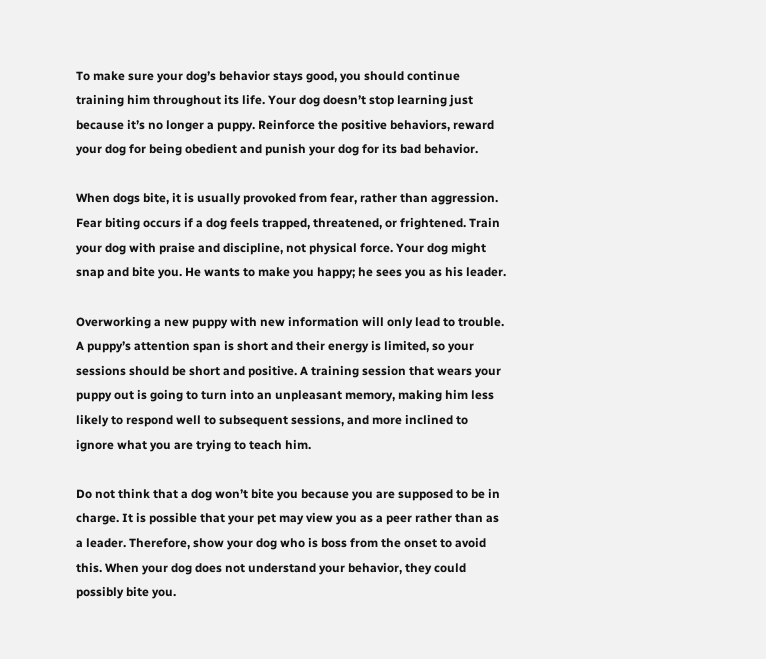To make sure your dog’s behavior stays good, you should continue training him throughout its life. Your dog doesn’t stop learning just because it’s no longer a puppy. Reinforce the positive behaviors, reward your dog for being obedient and punish your dog for its bad behavior.

When dogs bite, it is usually provoked from fear, rather than aggression. Fear biting occurs if a dog feels trapped, threatened, or frightened. Train your dog with praise and discipline, not physical force. Your dog might snap and bite you. He wants to make you happy; he sees you as his leader.

Overworking a new puppy with new information will only lead to trouble. A puppy’s attention span is short and their energy is limited, so your sessions should be short and positive. A training session that wears your puppy out is going to turn into an unpleasant memory, making him less likely to respond well to subsequent sessions, and more inclined to ignore what you are trying to teach him.

Do not think that a dog won’t bite you because you are supposed to be in charge. It is possible that your pet may view you as a peer rather than as a leader. Therefore, show your dog who is boss from the onset to avoid this. When your dog does not understand your behavior, they could possibly bite you.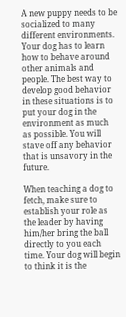A new puppy needs to be socialized to many different environments. Your dog has to learn how to behave around other animals and people. The best way to develop good behavior in these situations is to put your dog in the environment as much as possible. You will stave off any behavior that is unsavory in the future.

When teaching a dog to fetch, make sure to establish your role as the leader by having him/her bring the ball directly to you each time. Your dog will begin to think it is the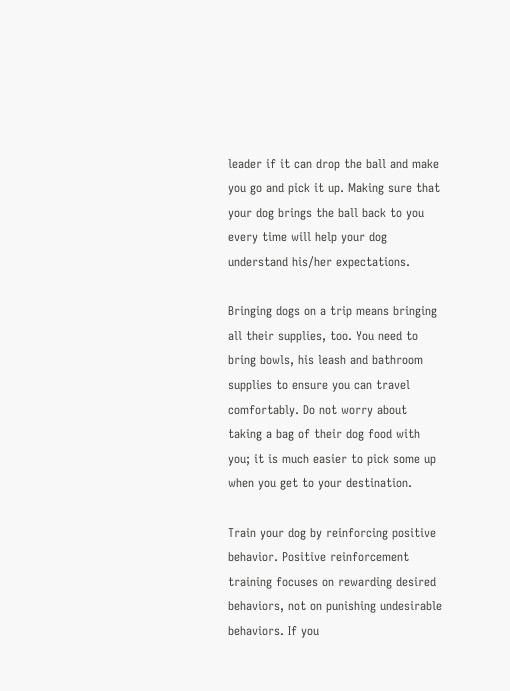leader if it can drop the ball and make you go and pick it up. Making sure that your dog brings the ball back to you every time will help your dog understand his/her expectations.

Bringing dogs on a trip means bringing all their supplies, too. You need to bring bowls, his leash and bathroom supplies to ensure you can travel comfortably. Do not worry about taking a bag of their dog food with you; it is much easier to pick some up when you get to your destination.

Train your dog by reinforcing positive behavior. Positive reinforcement training focuses on rewarding desired behaviors, not on punishing undesirable behaviors. If you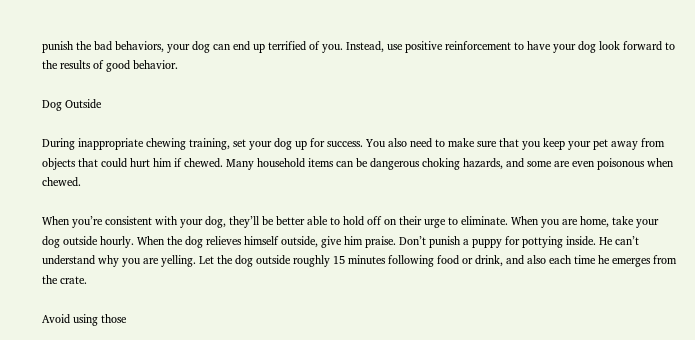punish the bad behaviors, your dog can end up terrified of you. Instead, use positive reinforcement to have your dog look forward to the results of good behavior.

Dog Outside

During inappropriate chewing training, set your dog up for success. You also need to make sure that you keep your pet away from objects that could hurt him if chewed. Many household items can be dangerous choking hazards, and some are even poisonous when chewed.

When you’re consistent with your dog, they’ll be better able to hold off on their urge to eliminate. When you are home, take your dog outside hourly. When the dog relieves himself outside, give him praise. Don’t punish a puppy for pottying inside. He can’t understand why you are yelling. Let the dog outside roughly 15 minutes following food or drink, and also each time he emerges from the crate.

Avoid using those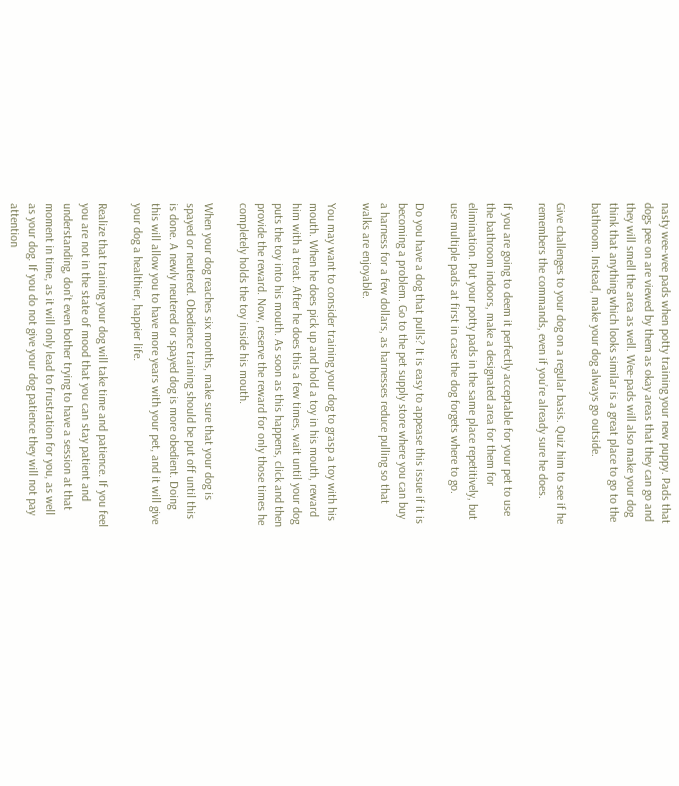nasty wee-wee pads when potty training your new puppy. Pads that dogs pee on are viewed by them as okay areas that they can go and they will smell the area as well. Wee-pads will also make your dog think that anything which looks similar is a great place to go to the bathroom. Instead, make your dog always go outside.

Give challenges to your dog on a regular basis. Quiz him to see if he remembers the commands, even if you’re already sure he does.

If you are going to deem it perfectly acceptable for your pet to use the bathroom indoors, make a designated area for them for elimination. Put your potty pads in the same place repetitively, but use multiple pads at first in case the dog forgets where to go.

Do you have a dog that pulls? It is easy to appease this issue if it is becoming a problem. Go to the pet supply store where you can buy a harness for a few dollars, as harnesses reduce pulling so that walks are enjoyable.

You may want to consider training your dog to grasp a toy with his mouth. When he does pick up and hold a toy in his mouth, reward him with a treat. After he does this a few times, wait until your dog puts the toy into his mouth. As soon as this happens, click and then provide the reward. Now, reserve the reward for only those times he completely holds the toy inside his mouth.

When your dog reaches six months, make sure that your dog is spayed or neutered. Obedience training should be put off until this is done. A newly neutered or spayed dog is more obedient. Doing this will allow you to have more years with your pet, and it will give your dog a healthier, happier life.

Realize that training your dog will take time and patience. If you feel you are not in the state of mood that you can stay patient and understanding, don’t even bother trying to have a session at that moment in time, as it will only lead to frustration for you, as well as your dog. If you do not give your dog patience they will not pay attention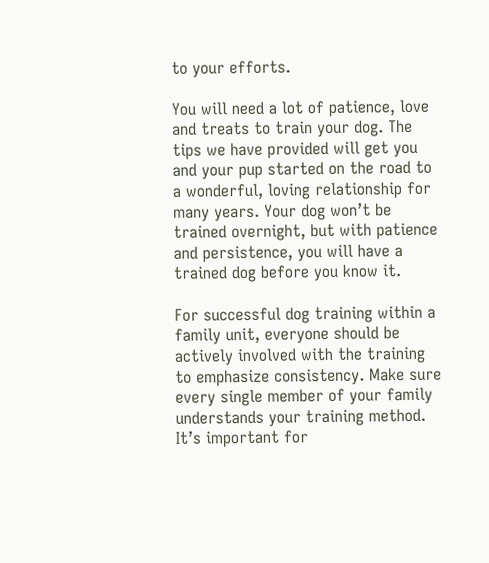to your efforts.

You will need a lot of patience, love and treats to train your dog. The tips we have provided will get you and your pup started on the road to a wonderful, loving relationship for many years. Your dog won’t be trained overnight, but with patience and persistence, you will have a trained dog before you know it.

For successful dog training within a family unit, everyone should be actively involved with the training to emphasize consistency. Make sure every single member of your family understands your training method. It’s important for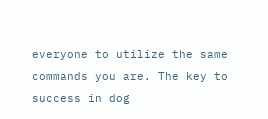everyone to utilize the same commands you are. The key to success in dog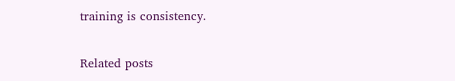training is consistency.

Related posts